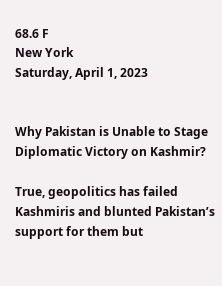68.6 F
New York
Saturday, April 1, 2023


Why Pakistan is Unable to Stage Diplomatic Victory on Kashmir?

True, geopolitics has failed Kashmiris and blunted Pakistan’s support for them but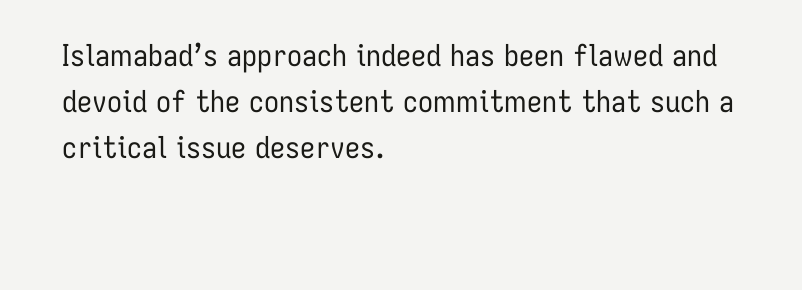Islamabad’s approach indeed has been flawed and devoid of the consistent commitment that such a critical issue deserves.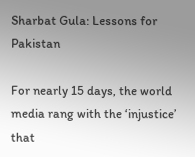Sharbat Gula: Lessons for Pakistan

For nearly 15 days, the world media rang with the ‘injustice’ that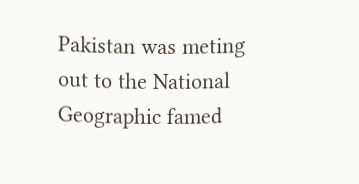Pakistan was meting out to the National Geographic famed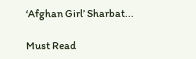‘Afghan Girl’ Sharbat...

Must Read